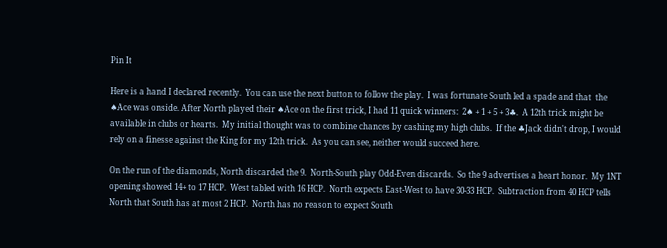Pin It

Here is a hand I declared recently.  You can use the next button to follow the play.  I was fortunate South led a spade and that  the ♠Ace was onside. After North played their ♠Ace on the first trick, I had 11 quick winners:  2♠ + 1 + 5 + 3♣.  A 12th trick might be available in clubs or hearts.  My initial thought was to combine chances by cashing my high clubs.  If the ♣Jack didn't drop, I would rely on a finesse against the King for my 12th trick.  As you can see, neither would succeed here.

On the run of the diamonds, North discarded the 9.  North-South play Odd-Even discards.  So the 9 advertises a heart honor.  My 1NT opening showed 14+ to 17 HCP.  West tabled with 16 HCP.  North expects East-West to have 30-33 HCP.  Subtraction from 40 HCP tells North that South has at most 2 HCP.  North has no reason to expect South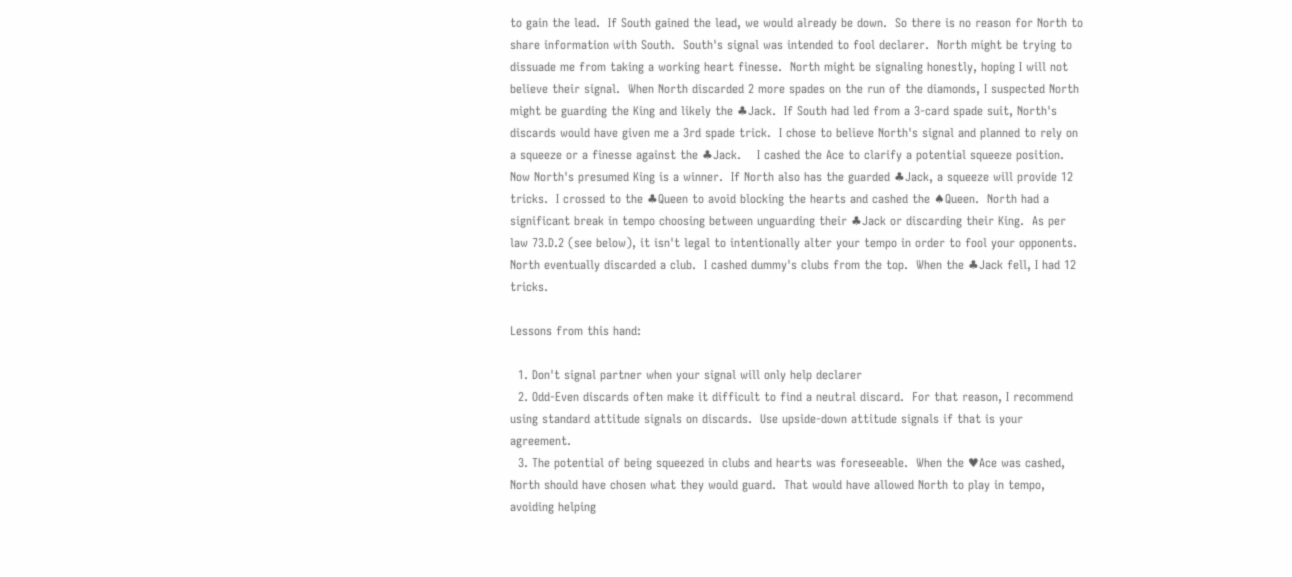to gain the lead.  If South gained the lead, we would already be down.  So there is no reason for North to share information with South.  South's signal was intended to fool declarer.  North might be trying to dissuade me from taking a working heart finesse.  North might be signaling honestly, hoping I will not believe their signal.  When North discarded 2 more spades on the run of the diamonds, I suspected North might be guarding the King and likely the ♣Jack.  If South had led from a 3-card spade suit, North's discards would have given me a 3rd spade trick.  I chose to believe North's signal and planned to rely on a squeeze or a finesse against the ♣Jack.    I cashed the Ace to clarify a potential squeeze position.  Now North's presumed King is a winner.  If North also has the guarded ♣Jack, a squeeze will provide 12 tricks.  I crossed to the ♣Queen to avoid blocking the hearts and cashed the ♠Queen.  North had a significant break in tempo choosing between unguarding their ♣Jack or discarding their King.  As per law 73.D.2 (see below), it isn't legal to intentionally alter your tempo in order to fool your opponents.  North eventually discarded a club.  I cashed dummy's clubs from the top.  When the ♣Jack fell, I had 12 tricks.

Lessons from this hand:

  1. Don't signal partner when your signal will only help declarer
  2. Odd-Even discards often make it difficult to find a neutral discard.  For that reason, I recommend using standard attitude signals on discards.  Use upside-down attitude signals if that is your agreement.
  3. The potential of being squeezed in clubs and hearts was foreseeable.  When the ♥Ace was cashed, North should have chosen what they would guard.  That would have allowed North to play in tempo, avoiding helping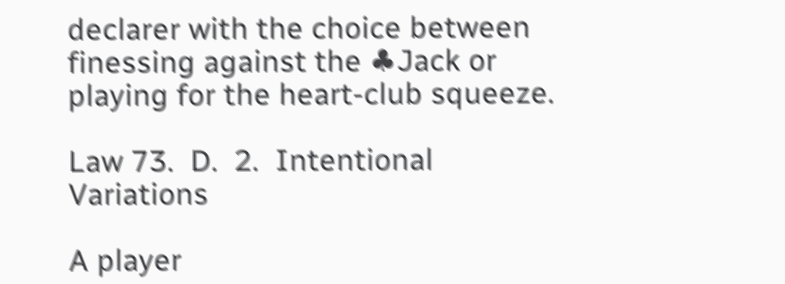declarer with the choice between finessing against the ♣Jack or playing for the heart-club squeeze.

Law 73.  D.  2.  Intentional Variations

A player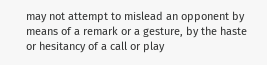may not attempt to mislead an opponent by means of a remark or a gesture, by the haste or hesitancy of a call or play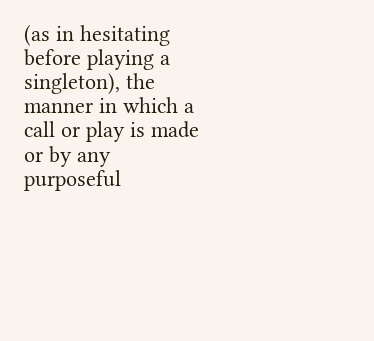(as in hesitating before playing a singleton), the manner in which a call or play is made or by any purposeful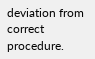deviation from correct procedure.